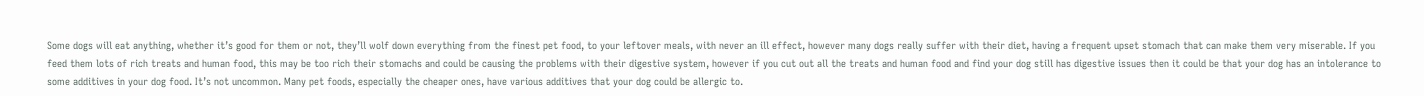Some dogs will eat anything, whether it’s good for them or not, they’ll wolf down everything from the finest pet food, to your leftover meals, with never an ill effect, however many dogs really suffer with their diet, having a frequent upset stomach that can make them very miserable. If you feed them lots of rich treats and human food, this may be too rich their stomachs and could be causing the problems with their digestive system, however if you cut out all the treats and human food and find your dog still has digestive issues then it could be that your dog has an intolerance to some additives in your dog food. It’s not uncommon. Many pet foods, especially the cheaper ones, have various additives that your dog could be allergic to.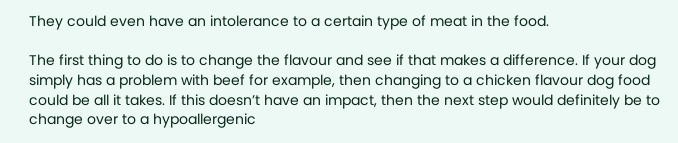They could even have an intolerance to a certain type of meat in the food.

The first thing to do is to change the flavour and see if that makes a difference. If your dog simply has a problem with beef for example, then changing to a chicken flavour dog food could be all it takes. If this doesn’t have an impact, then the next step would definitely be to change over to a hypoallergenic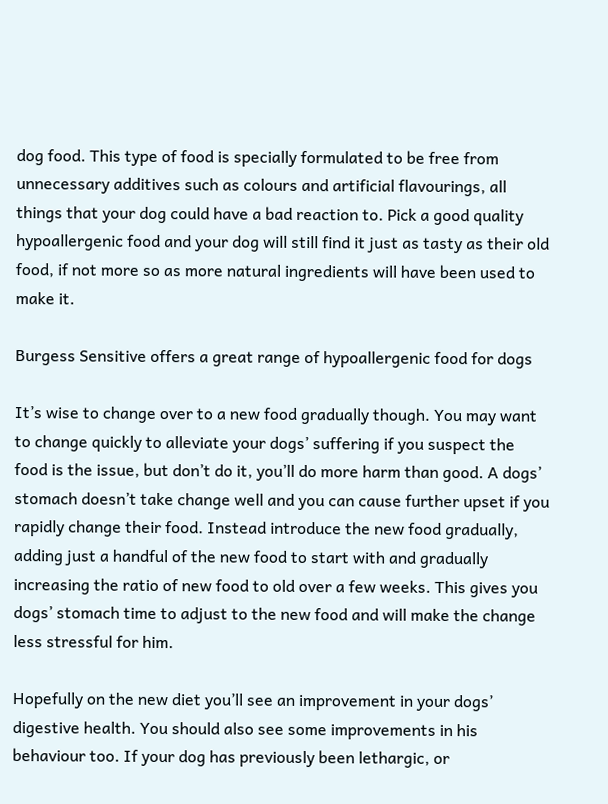dog food. This type of food is specially formulated to be free from unnecessary additives such as colours and artificial flavourings, all things that your dog could have a bad reaction to. Pick a good quality hypoallergenic food and your dog will still find it just as tasty as their old food, if not more so as more natural ingredients will have been used to make it.

Burgess Sensitive offers a great range of hypoallergenic food for dogs

It’s wise to change over to a new food gradually though. You may want to change quickly to alleviate your dogs’ suffering if you suspect the food is the issue, but don’t do it, you’ll do more harm than good. A dogs’ stomach doesn’t take change well and you can cause further upset if you rapidly change their food. Instead introduce the new food gradually, adding just a handful of the new food to start with and gradually increasing the ratio of new food to old over a few weeks. This gives you dogs’ stomach time to adjust to the new food and will make the change less stressful for him.

Hopefully on the new diet you’ll see an improvement in your dogs’ digestive health. You should also see some improvements in his behaviour too. If your dog has previously been lethargic, or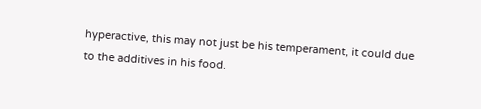hyperactive, this may not just be his temperament, it could due to the additives in his food.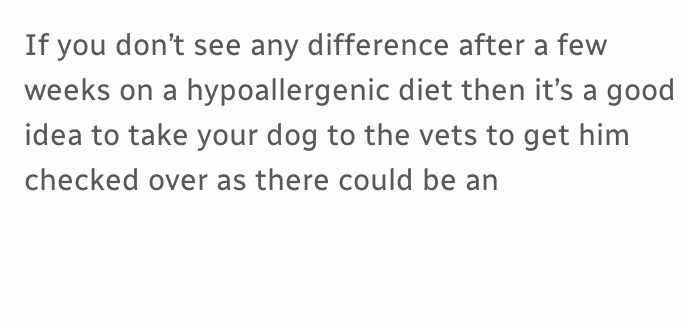If you don’t see any difference after a few weeks on a hypoallergenic diet then it’s a good idea to take your dog to the vets to get him checked over as there could be an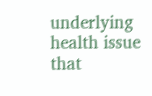underlying health issue that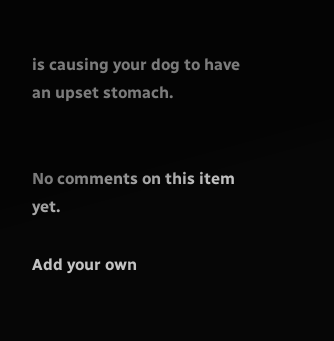is causing your dog to have an upset stomach.


No comments on this item yet.

Add your own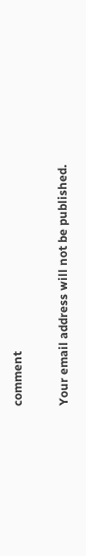comment

Your email address will not be published.